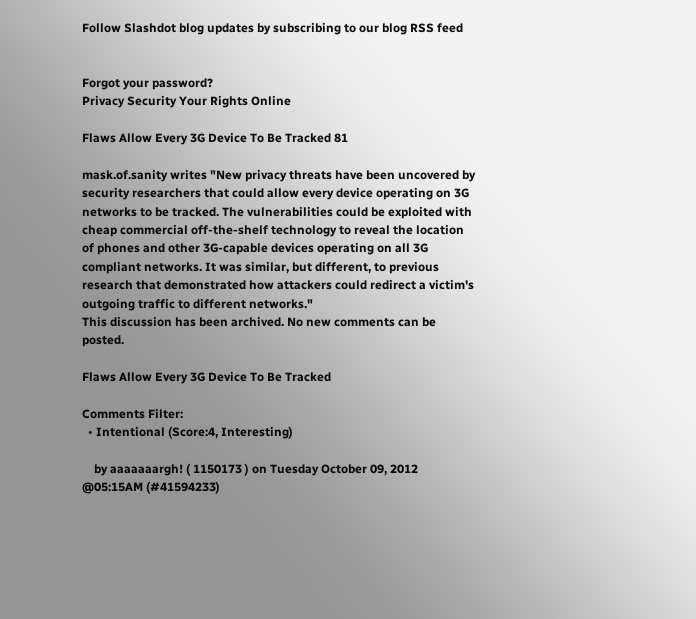Follow Slashdot blog updates by subscribing to our blog RSS feed


Forgot your password?
Privacy Security Your Rights Online

Flaws Allow Every 3G Device To Be Tracked 81

mask.of.sanity writes "New privacy threats have been uncovered by security researchers that could allow every device operating on 3G networks to be tracked. The vulnerabilities could be exploited with cheap commercial off-the-shelf technology to reveal the location of phones and other 3G-capable devices operating on all 3G compliant networks. It was similar, but different, to previous research that demonstrated how attackers could redirect a victim's outgoing traffic to different networks."
This discussion has been archived. No new comments can be posted.

Flaws Allow Every 3G Device To Be Tracked

Comments Filter:
  • Intentional (Score:4, Interesting)

    by aaaaaaargh! ( 1150173 ) on Tuesday October 09, 2012 @05:15AM (#41594233)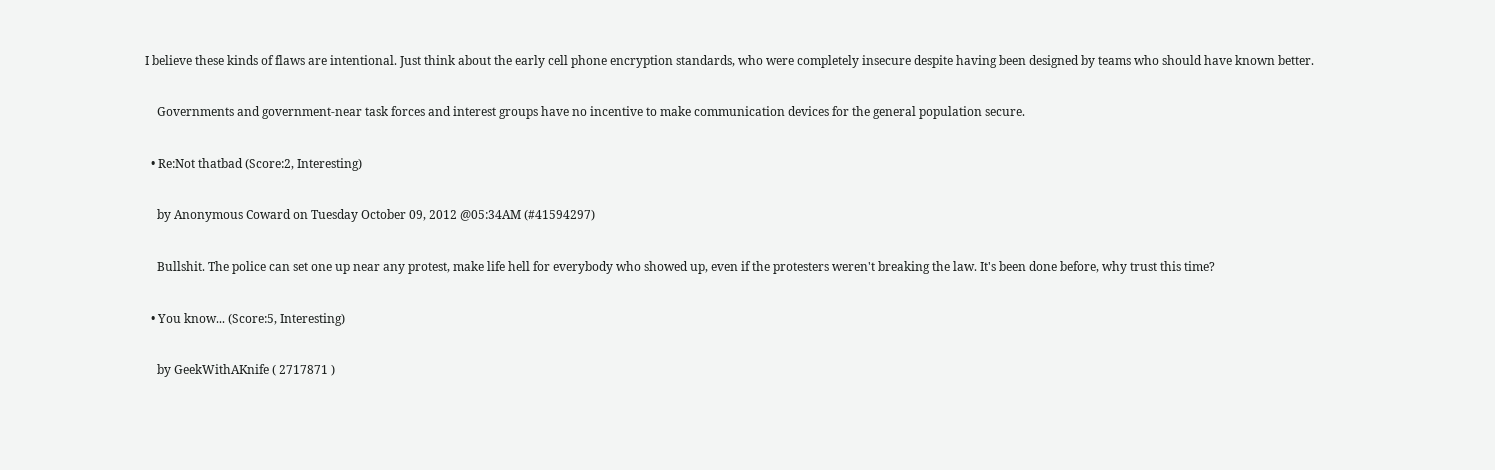I believe these kinds of flaws are intentional. Just think about the early cell phone encryption standards, who were completely insecure despite having been designed by teams who should have known better.

    Governments and government-near task forces and interest groups have no incentive to make communication devices for the general population secure.

  • Re:Not thatbad (Score:2, Interesting)

    by Anonymous Coward on Tuesday October 09, 2012 @05:34AM (#41594297)

    Bullshit. The police can set one up near any protest, make life hell for everybody who showed up, even if the protesters weren't breaking the law. It's been done before, why trust this time?

  • You know... (Score:5, Interesting)

    by GeekWithAKnife ( 2717871 )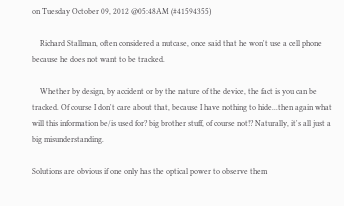on Tuesday October 09, 2012 @05:48AM (#41594355)

    Richard Stallman, often considered a nutcase, once said that he won't use a cell phone because he does not want to be tracked.

    Whether by design, by accident or by the nature of the device, the fact is you can be tracked. Of course I don't care about that, because I have nothing to hide...then again what will this information be/is used for? big brother stuff, of course not!? Naturally, it's all just a big misunderstanding.

Solutions are obvious if one only has the optical power to observe them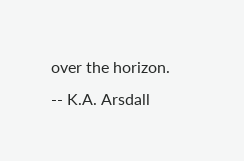over the horizon. -- K.A. Arsdall